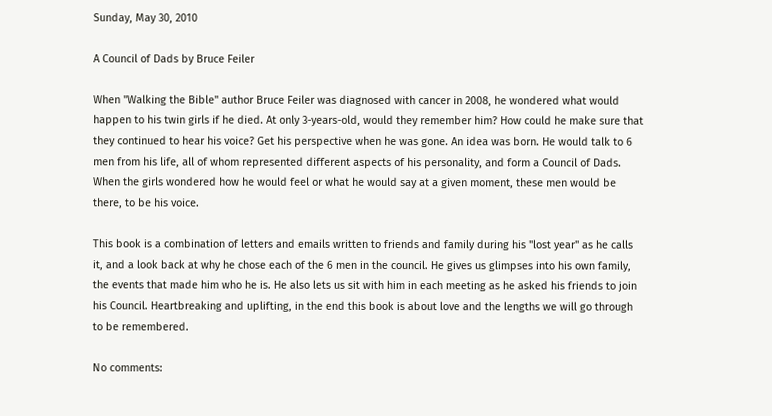Sunday, May 30, 2010

A Council of Dads by Bruce Feiler

When "Walking the Bible" author Bruce Feiler was diagnosed with cancer in 2008, he wondered what would happen to his twin girls if he died. At only 3-years-old, would they remember him? How could he make sure that they continued to hear his voice? Get his perspective when he was gone. An idea was born. He would talk to 6 men from his life, all of whom represented different aspects of his personality, and form a Council of Dads. When the girls wondered how he would feel or what he would say at a given moment, these men would be there, to be his voice.

This book is a combination of letters and emails written to friends and family during his "lost year" as he calls it, and a look back at why he chose each of the 6 men in the council. He gives us glimpses into his own family, the events that made him who he is. He also lets us sit with him in each meeting as he asked his friends to join his Council. Heartbreaking and uplifting, in the end this book is about love and the lengths we will go through to be remembered.

No comments: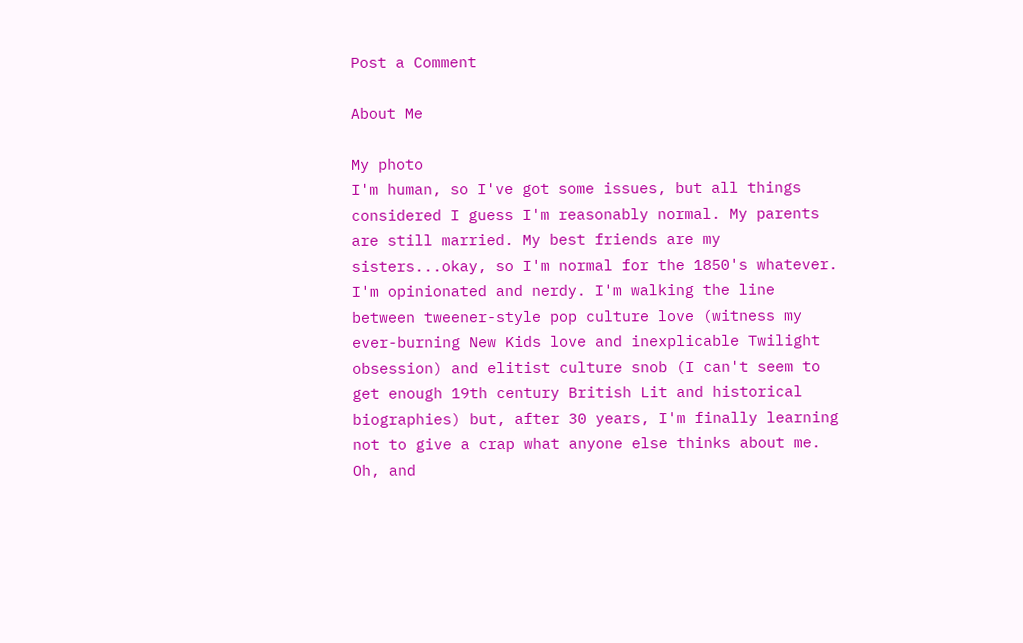Post a Comment

About Me

My photo
I'm human, so I've got some issues, but all things considered I guess I'm reasonably normal. My parents are still married. My best friends are my sisters...okay, so I'm normal for the 1850's whatever. I'm opinionated and nerdy. I'm walking the line between tweener-style pop culture love (witness my ever-burning New Kids love and inexplicable Twilight obsession) and elitist culture snob (I can't seem to get enough 19th century British Lit and historical biographies) but, after 30 years, I'm finally learning not to give a crap what anyone else thinks about me. Oh, and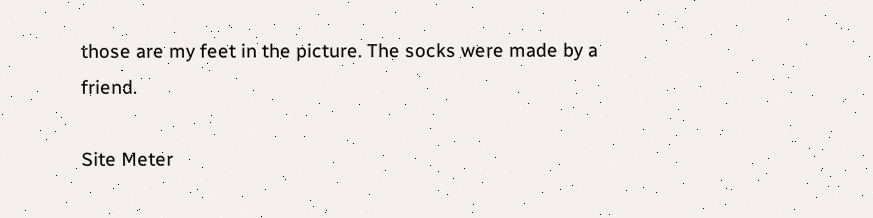those are my feet in the picture. The socks were made by a friend.

Site Meter